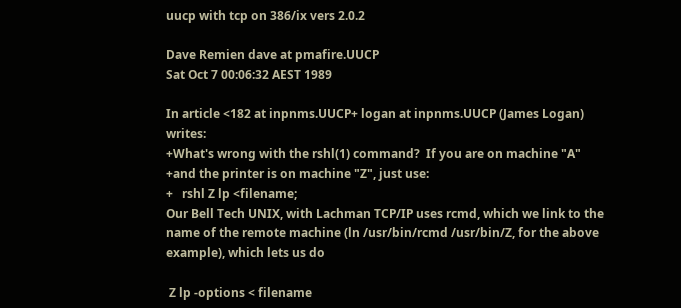uucp with tcp on 386/ix vers 2.0.2

Dave Remien dave at pmafire.UUCP
Sat Oct 7 00:06:32 AEST 1989

In article <182 at inpnms.UUCP+ logan at inpnms.UUCP (James Logan) writes:
+What's wrong with the rshl(1) command?  If you are on machine "A"
+and the printer is on machine "Z", just use:
+   rshl Z lp <filename;
Our Bell Tech UNIX, with Lachman TCP/IP uses rcmd, which we link to the
name of the remote machine (ln /usr/bin/rcmd /usr/bin/Z, for the above
example), which lets us do

 Z lp -options < filename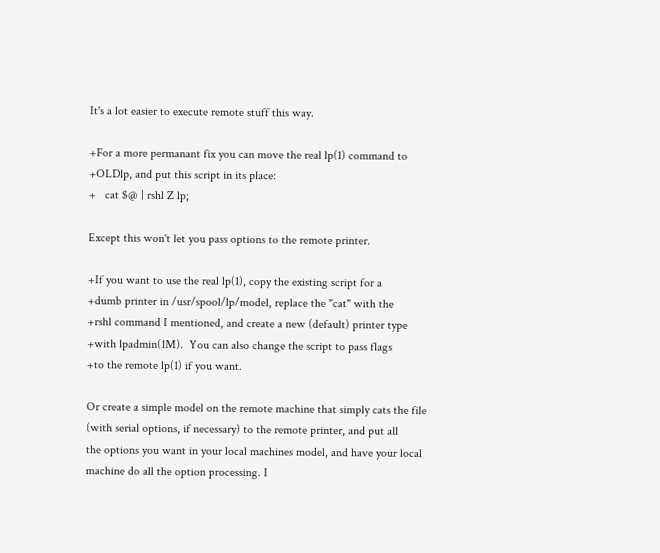It's a lot easier to execute remote stuff this way.

+For a more permanant fix you can move the real lp(1) command to
+OLDlp, and put this script in its place:
+   cat $@ | rshl Z lp;

Except this won't let you pass options to the remote printer.

+If you want to use the real lp(1), copy the existing script for a
+dumb printer in /usr/spool/lp/model, replace the "cat" with the
+rshl command I mentioned, and create a new (default) printer type
+with lpadmin(1M).  You can also change the script to pass flags
+to the remote lp(1) if you want.

Or create a simple model on the remote machine that simply cats the file
(with serial options, if necessary) to the remote printer, and put all
the options you want in your local machines model, and have your local
machine do all the option processing. I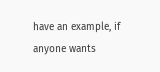have an example, if anyone wants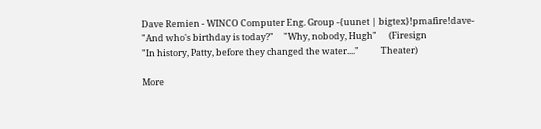Dave Remien - WINCO Computer Eng. Group -{uunet | bigtex}!pmafire!dave-
"And who's birthday is today?"     "Why, nobody, Hugh"      (Firesign
"In history, Patty, before they changed the water...."           Theater)

More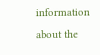information about the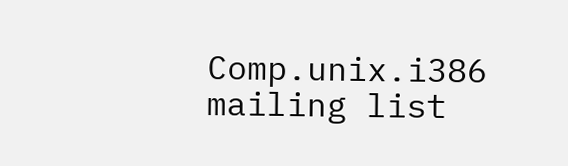Comp.unix.i386 mailing list